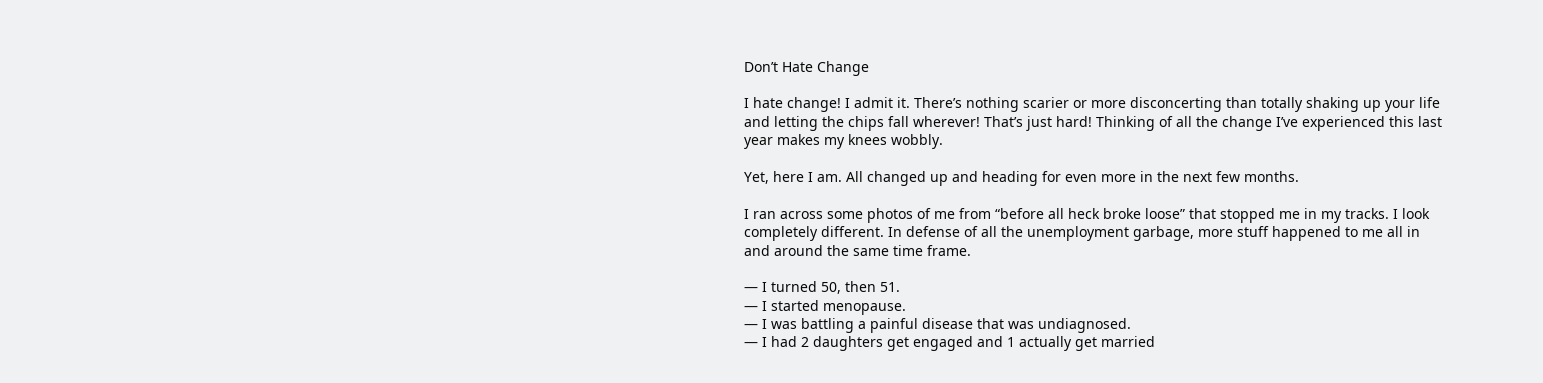Don’t Hate Change

I hate change! I admit it. There’s nothing scarier or more disconcerting than totally shaking up your life and letting the chips fall wherever! That’s just hard! Thinking of all the change I’ve experienced this last year makes my knees wobbly.

Yet, here I am. All changed up and heading for even more in the next few months.

I ran across some photos of me from “before all heck broke loose” that stopped me in my tracks. I look completely different. In defense of all the unemployment garbage, more stuff happened to me all in and around the same time frame.

— I turned 50, then 51.
— I started menopause.
— I was battling a painful disease that was undiagnosed.
— I had 2 daughters get engaged and 1 actually get married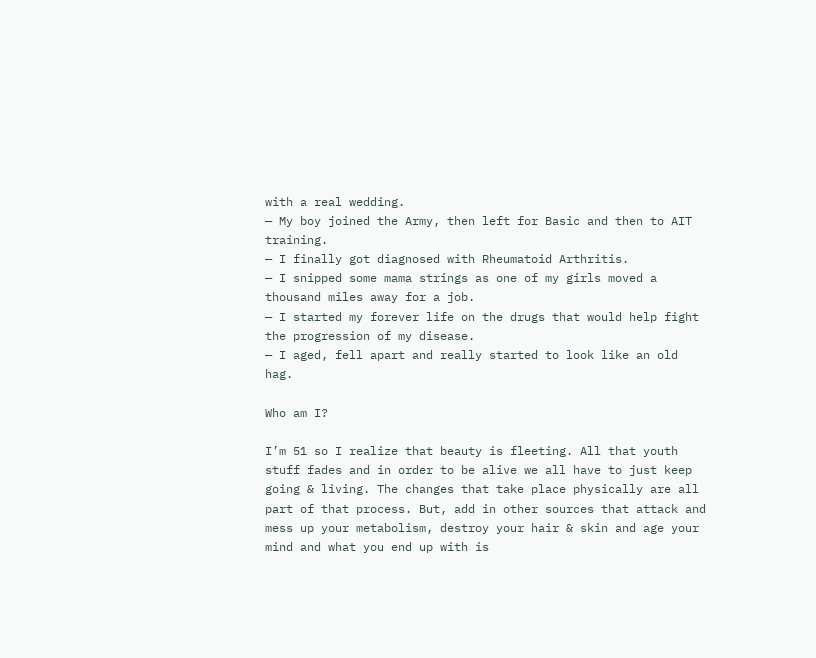with a real wedding.
— My boy joined the Army, then left for Basic and then to AIT training.
— I finally got diagnosed with Rheumatoid Arthritis.
— I snipped some mama strings as one of my girls moved a thousand miles away for a job.
— I started my forever life on the drugs that would help fight the progression of my disease.
— I aged, fell apart and really started to look like an old hag.

Who am I?

I’m 51 so I realize that beauty is fleeting. All that youth stuff fades and in order to be alive we all have to just keep going & living. The changes that take place physically are all part of that process. But, add in other sources that attack and mess up your metabolism, destroy your hair & skin and age your mind and what you end up with is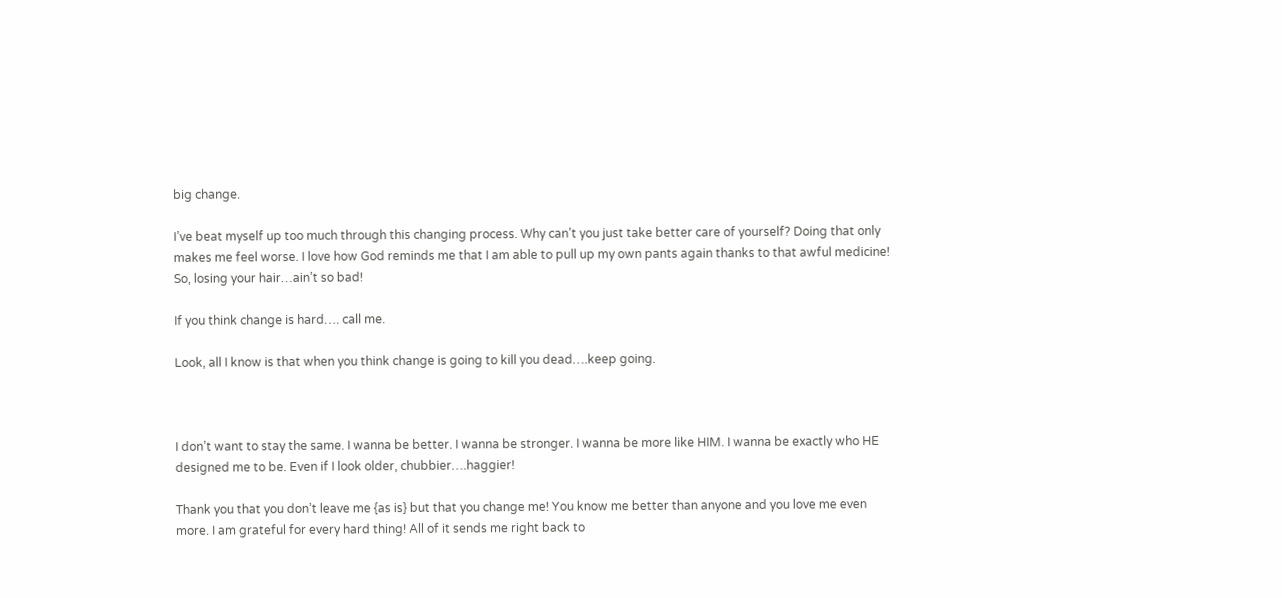big change.

I’ve beat myself up too much through this changing process. Why can’t you just take better care of yourself? Doing that only makes me feel worse. I love how God reminds me that I am able to pull up my own pants again thanks to that awful medicine! So, losing your hair…ain’t so bad!

If you think change is hard…. call me.

Look, all I know is that when you think change is going to kill you dead….keep going.



I don’t want to stay the same. I wanna be better. I wanna be stronger. I wanna be more like HIM. I wanna be exactly who HE designed me to be. Even if I look older, chubbier….haggier!

Thank you that you don’t leave me {as is} but that you change me! You know me better than anyone and you love me even more. I am grateful for every hard thing! All of it sends me right back to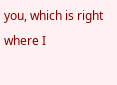you, which is right where I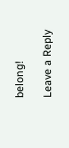belong!

Leave a Reply